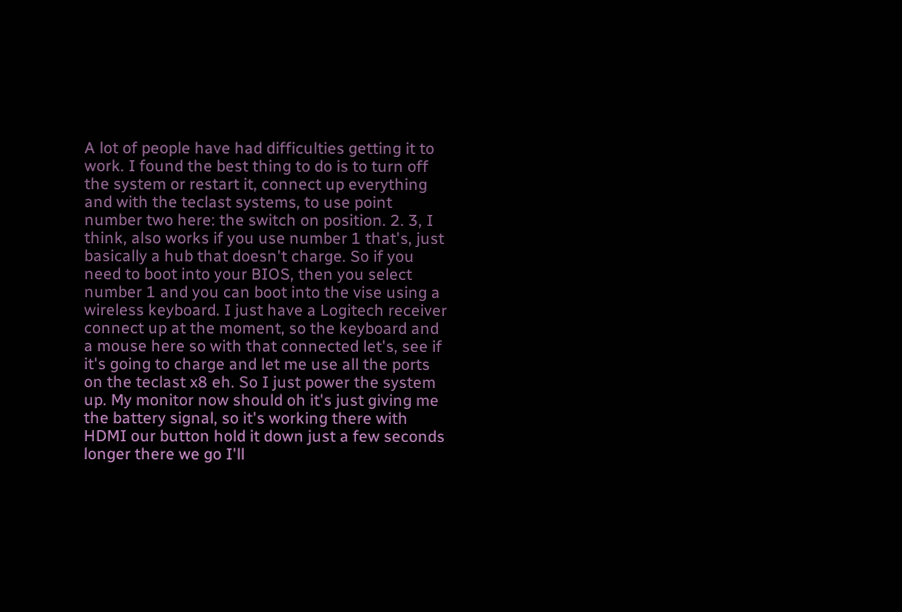A lot of people have had difficulties getting it to work. I found the best thing to do is to turn off the system or restart it, connect up everything and with the teclast systems, to use point number two here: the switch on position. 2. 3, I think, also works if you use number 1 that's, just basically a hub that doesn't charge. So if you need to boot into your BIOS, then you select number 1 and you can boot into the vise using a wireless keyboard. I just have a Logitech receiver connect up at the moment, so the keyboard and a mouse here so with that connected let's, see if it's going to charge and let me use all the ports on the teclast x8 eh. So I just power the system up. My monitor now should oh it's just giving me the battery signal, so it's working there with HDMI our button hold it down just a few seconds longer there we go I'll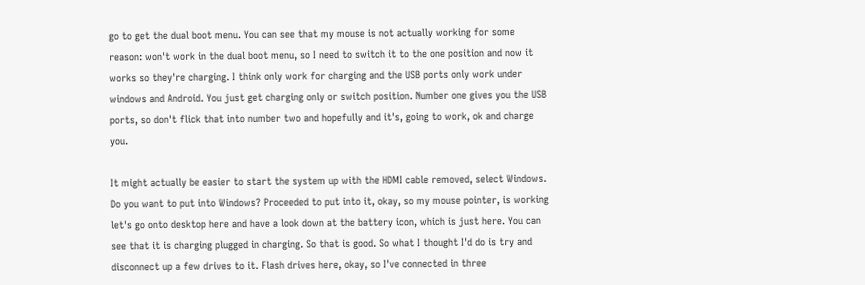go to get the dual boot menu. You can see that my mouse is not actually working for some reason: won't work in the dual boot menu, so I need to switch it to the one position and now it works so they're charging. I think only work for charging and the USB ports only work under windows and Android. You just get charging only or switch position. Number one gives you the USB ports, so don't flick that into number two and hopefully and it's, going to work, ok and charge you.

It might actually be easier to start the system up with the HDMI cable removed, select Windows. Do you want to put into Windows? Proceeded to put into it, okay, so my mouse pointer, is working let's go onto desktop here and have a look down at the battery icon, which is just here. You can see that it is charging plugged in charging. So that is good. So what I thought I'd do is try and disconnect up a few drives to it. Flash drives here, okay, so I've connected in three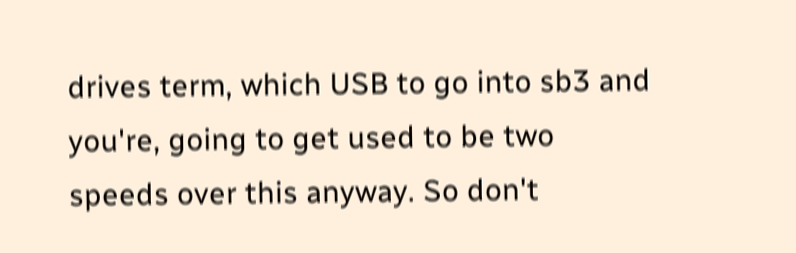drives term, which USB to go into sb3 and you're, going to get used to be two speeds over this anyway. So don't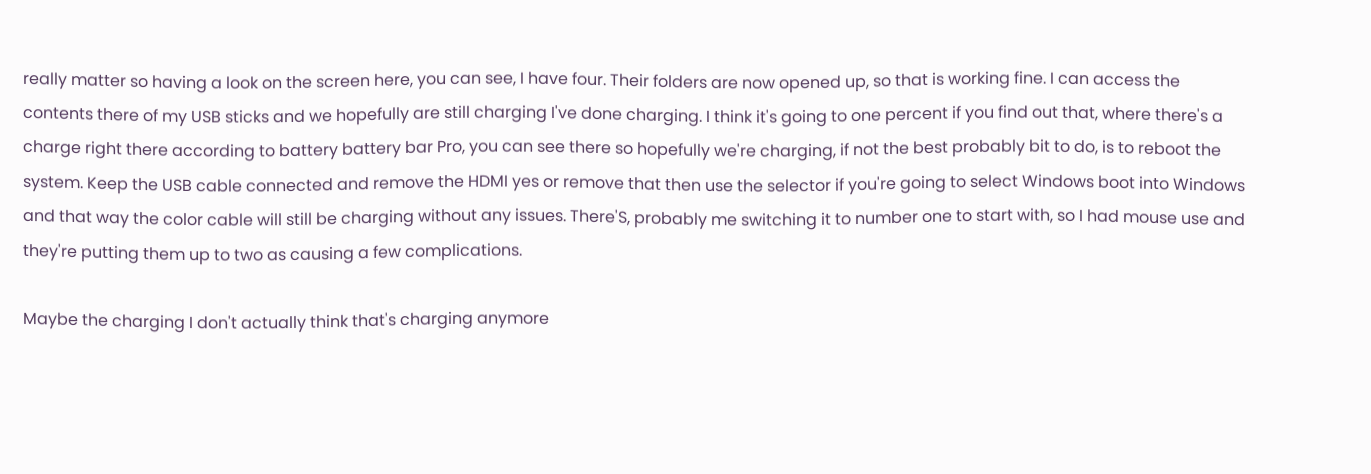really matter so having a look on the screen here, you can see, I have four. Their folders are now opened up, so that is working fine. I can access the contents there of my USB sticks and we hopefully are still charging I've done charging. I think it's going to one percent if you find out that, where there's a charge right there according to battery battery bar Pro, you can see there so hopefully we're charging, if not the best probably bit to do, is to reboot the system. Keep the USB cable connected and remove the HDMI yes or remove that then use the selector if you're going to select Windows boot into Windows and that way the color cable will still be charging without any issues. There'S, probably me switching it to number one to start with, so I had mouse use and they're putting them up to two as causing a few complications.

Maybe the charging I don't actually think that's charging anymore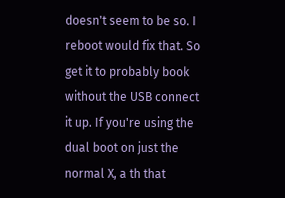doesn't seem to be so. I reboot would fix that. So get it to probably book without the USB connect it up. If you're using the dual boot on just the normal X, a th that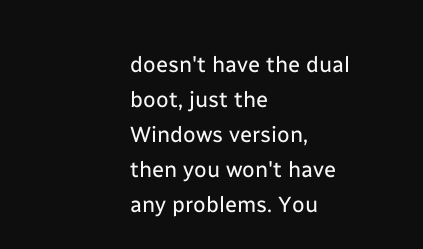doesn't have the dual boot, just the Windows version, then you won't have any problems. You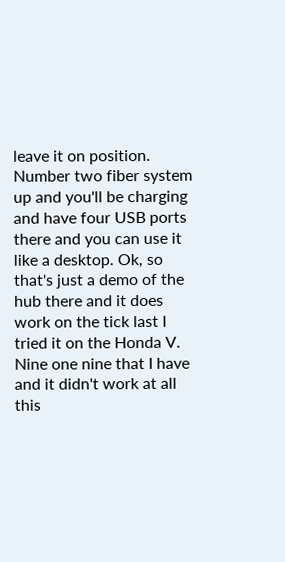leave it on position. Number two fiber system up and you'll be charging and have four USB ports there and you can use it like a desktop. Ok, so that's just a demo of the hub there and it does work on the tick last I tried it on the Honda V. Nine one nine that I have and it didn't work at all this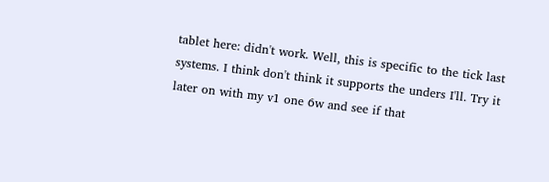tablet here: didn't work. Well, this is specific to the tick last systems. I think don't think it supports the unders I'll. Try it later on with my v1 one 6w and see if that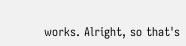works. Alright, so that's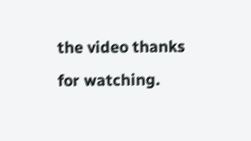the video thanks for watching.